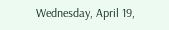Wednesday, April 19,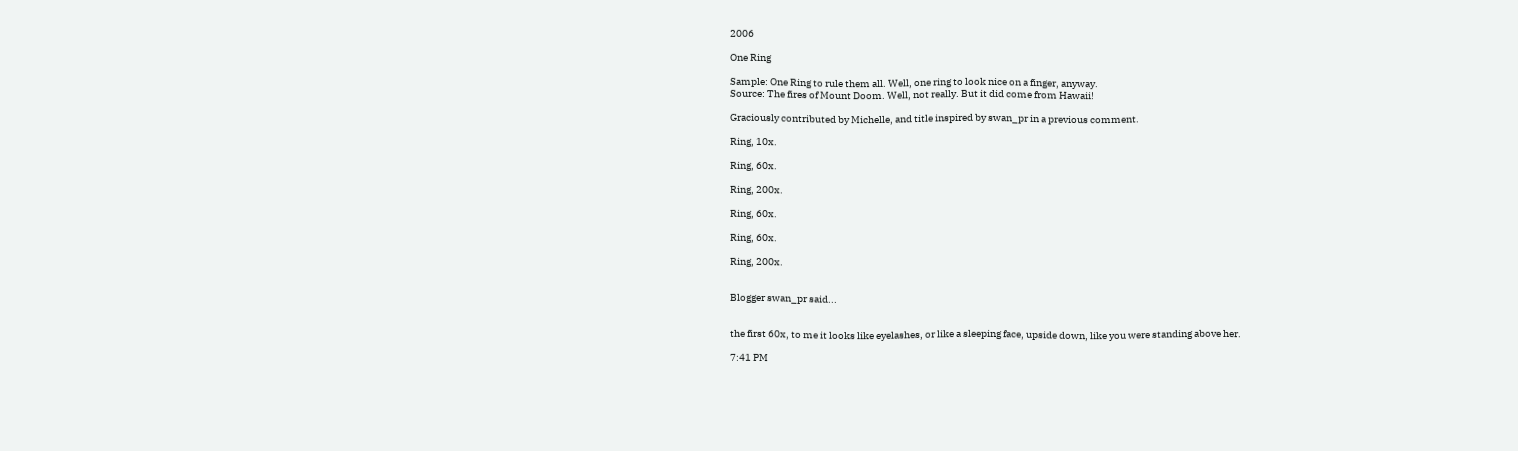2006

One Ring

Sample: One Ring to rule them all. Well, one ring to look nice on a finger, anyway.
Source: The fires of Mount Doom. Well, not really. But it did come from Hawaii!

Graciously contributed by Michelle, and title inspired by swan_pr in a previous comment.

Ring, 10x.

Ring, 60x.

Ring, 200x.

Ring, 60x.

Ring, 60x.

Ring, 200x.


Blogger swan_pr said...


the first 60x, to me it looks like eyelashes, or like a sleeping face, upside down, like you were standing above her.

7:41 PM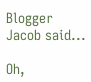Blogger Jacob said...

Oh,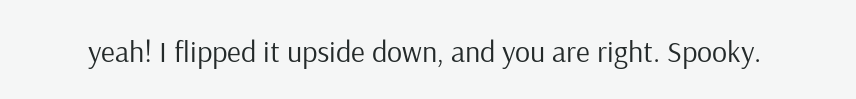yeah! I flipped it upside down, and you are right. Spooky.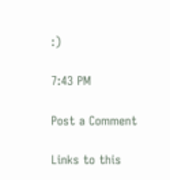:)

7:43 PM

Post a Comment

Links to this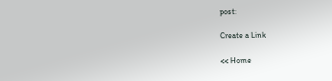post:

Create a Link

<< Home